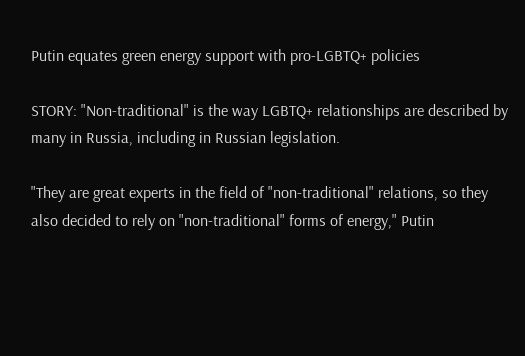Putin equates green energy support with pro-LGBTQ+ policies

STORY: "Non-traditional" is the way LGBTQ+ relationships are described by many in Russia, including in Russian legislation.

"They are great experts in the field of "non-traditional" relations, so they also decided to rely on "non-traditional" forms of energy," Putin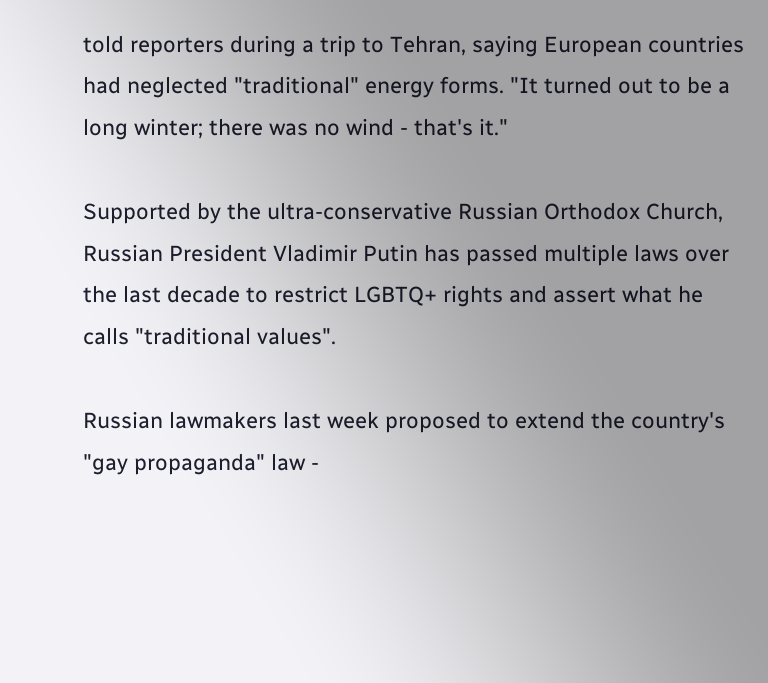told reporters during a trip to Tehran, saying European countries had neglected "traditional" energy forms. "It turned out to be a long winter; there was no wind - that's it."

Supported by the ultra-conservative Russian Orthodox Church, Russian President Vladimir Putin has passed multiple laws over the last decade to restrict LGBTQ+ rights and assert what he calls "traditional values".

Russian lawmakers last week proposed to extend the country's "gay propaganda" law -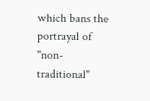which bans the portrayal of "non-traditional"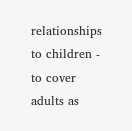relationships to children - to cover adults as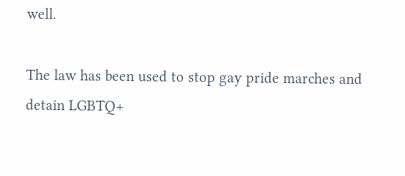well.

The law has been used to stop gay pride marches and detain LGBTQ+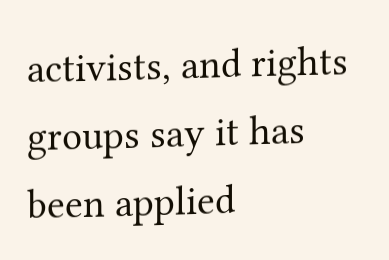activists, and rights groups say it has been applied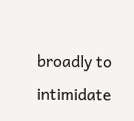broadly to intimidate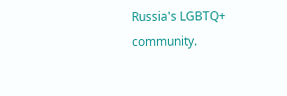Russia's LGBTQ+ community.